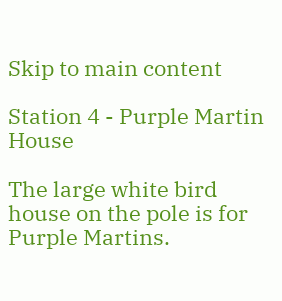Skip to main content

Station 4 - Purple Martin House

The large white bird house on the pole is for Purple Martins.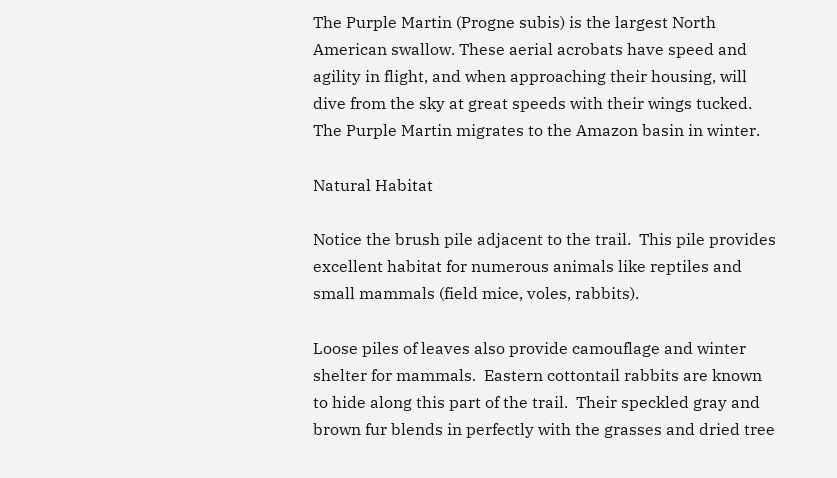The Purple Martin (Progne subis) is the largest North American swallow. These aerial acrobats have speed and agility in flight, and when approaching their housing, will dive from the sky at great speeds with their wings tucked.  The Purple Martin migrates to the Amazon basin in winter.

Natural Habitat

Notice the brush pile adjacent to the trail.  This pile provides excellent habitat for numerous animals like reptiles and small mammals (field mice, voles, rabbits).

Loose piles of leaves also provide camouflage and winter shelter for mammals.  Eastern cottontail rabbits are known to hide along this part of the trail.  Their speckled gray and brown fur blends in perfectly with the grasses and dried tree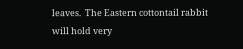leaves.  The Eastern cottontail rabbit will hold very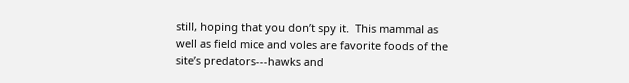still, hoping that you don’t spy it.  This mammal as well as field mice and voles are favorite foods of the site’s predators---hawks and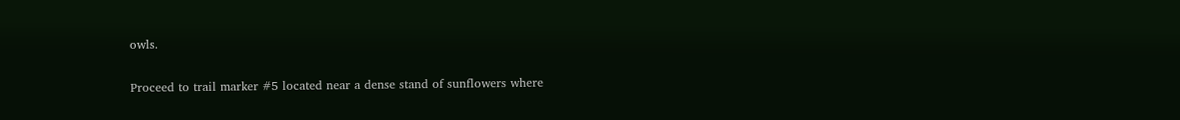owls.

Proceed to trail marker #5 located near a dense stand of sunflowers where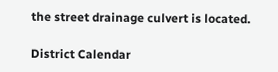the street drainage culvert is located.

District Calendar